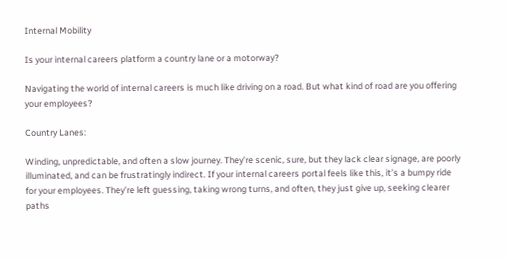Internal Mobility

Is your internal careers platform a country lane or a motorway?

Navigating the world of internal careers is much like driving on a road. But what kind of road are you offering your employees?

Country Lanes:

Winding, unpredictable, and often a slow journey. They’re scenic, sure, but they lack clear signage, are poorly illuminated, and can be frustratingly indirect. If your internal careers portal feels like this, it’s a bumpy ride for your employees. They’re left guessing, taking wrong turns, and often, they just give up, seeking clearer paths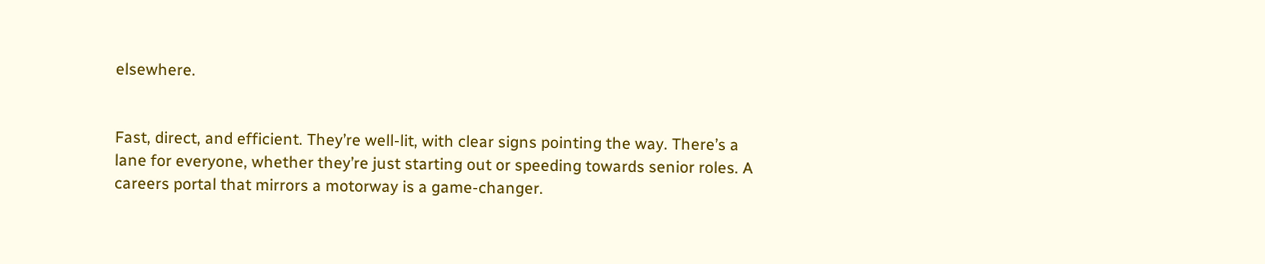elsewhere.


Fast, direct, and efficient. They’re well-lit, with clear signs pointing the way. There’s a lane for everyone, whether they’re just starting out or speeding towards senior roles. A careers portal that mirrors a motorway is a game-changer.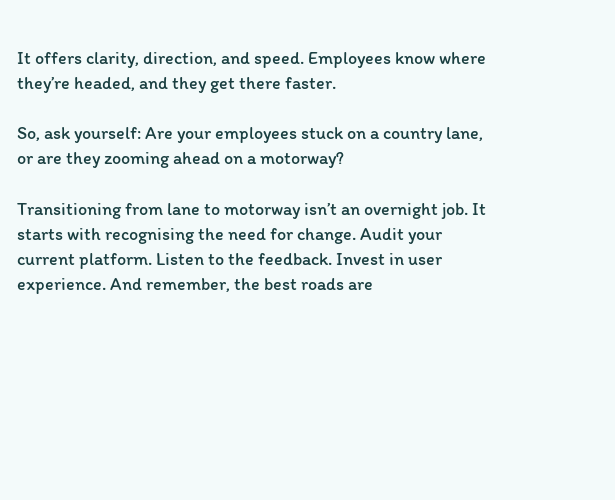It offers clarity, direction, and speed. Employees know where they’re headed, and they get there faster.

So, ask yourself: Are your employees stuck on a country lane, or are they zooming ahead on a motorway?

Transitioning from lane to motorway isn’t an overnight job. It starts with recognising the need for change. Audit your current platform. Listen to the feedback. Invest in user experience. And remember, the best roads are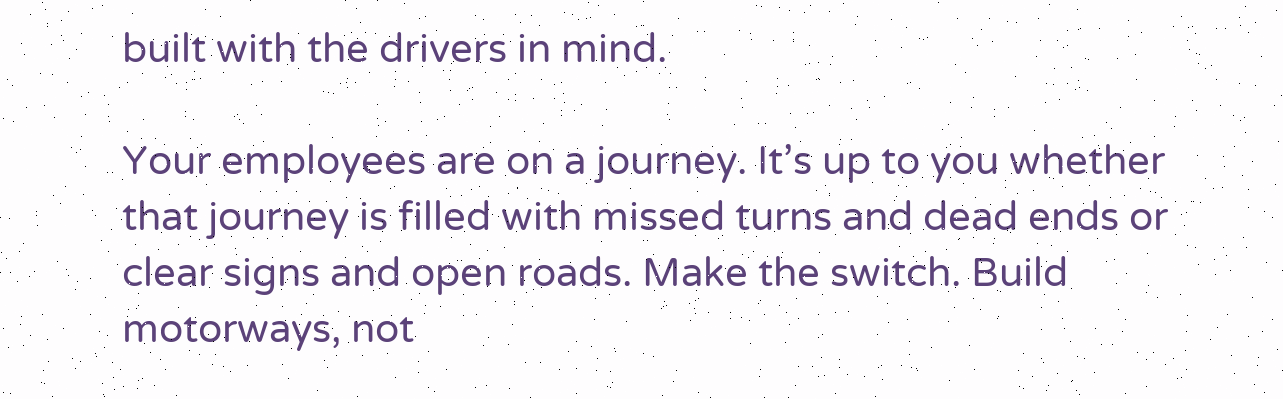built with the drivers in mind.

Your employees are on a journey. It’s up to you whether that journey is filled with missed turns and dead ends or clear signs and open roads. Make the switch. Build motorways, not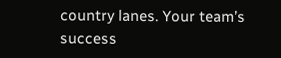country lanes. Your team’s success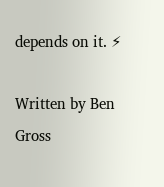depends on it. ⚡

Written by Ben Gross